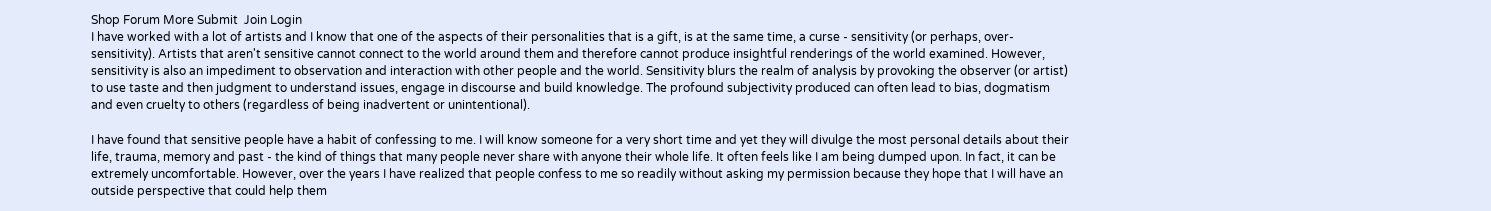Shop Forum More Submit  Join Login
I have worked with a lot of artists and I know that one of the aspects of their personalities that is a gift, is at the same time, a curse - sensitivity (or perhaps, over-sensitivity). Artists that aren't sensitive cannot connect to the world around them and therefore cannot produce insightful renderings of the world examined. However, sensitivity is also an impediment to observation and interaction with other people and the world. Sensitivity blurs the realm of analysis by provoking the observer (or artist) to use taste and then judgment to understand issues, engage in discourse and build knowledge. The profound subjectivity produced can often lead to bias, dogmatism and even cruelty to others (regardless of being inadvertent or unintentional).

I have found that sensitive people have a habit of confessing to me. I will know someone for a very short time and yet they will divulge the most personal details about their life, trauma, memory and past - the kind of things that many people never share with anyone their whole life. It often feels like I am being dumped upon. In fact, it can be extremely uncomfortable. However, over the years I have realized that people confess to me so readily without asking my permission because they hope that I will have an outside perspective that could help them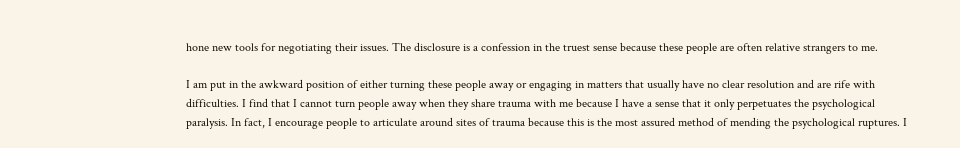hone new tools for negotiating their issues. The disclosure is a confession in the truest sense because these people are often relative strangers to me.

I am put in the awkward position of either turning these people away or engaging in matters that usually have no clear resolution and are rife with difficulties. I find that I cannot turn people away when they share trauma with me because I have a sense that it only perpetuates the psychological paralysis. In fact, I encourage people to articulate around sites of trauma because this is the most assured method of mending the psychological ruptures. I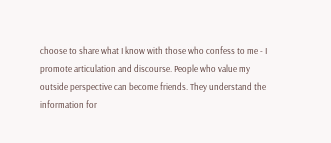choose to share what I know with those who confess to me - I promote articulation and discourse. People who value my outside perspective can become friends. They understand the information for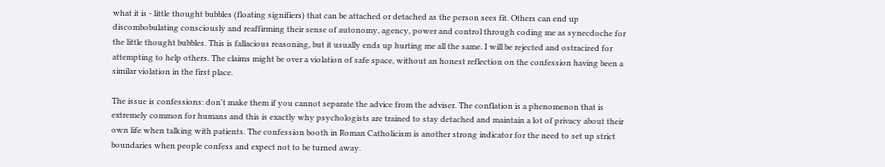what it is - little thought bubbles (floating signifiers) that can be attached or detached as the person sees fit. Others can end up discombobulating consciously and reaffirming their sense of autonomy, agency, power and control through coding me as synecdoche for the little thought bubbles. This is fallacious reasoning, but it usually ends up hurting me all the same. I will be rejected and ostracized for attempting to help others. The claims might be over a violation of safe space, without an honest reflection on the confession having been a similar violation in the first place.

The issue is confessions: don't make them if you cannot separate the advice from the adviser. The conflation is a phenomenon that is extremely common for humans and this is exactly why psychologists are trained to stay detached and maintain a lot of privacy about their own life when talking with patients. The confession booth in Roman Catholicism is another strong indicator for the need to set up strict boundaries when people confess and expect not to be turned away.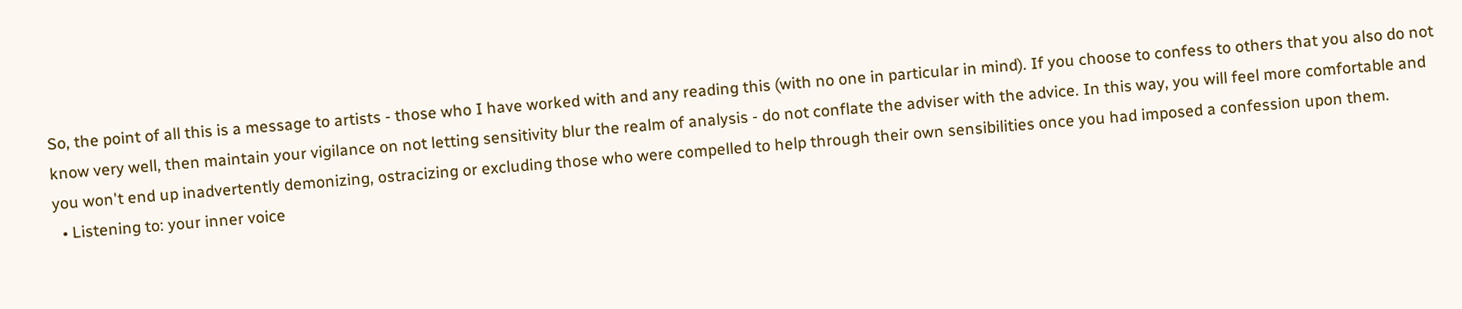So, the point of all this is a message to artists - those who I have worked with and any reading this (with no one in particular in mind). If you choose to confess to others that you also do not know very well, then maintain your vigilance on not letting sensitivity blur the realm of analysis - do not conflate the adviser with the advice. In this way, you will feel more comfortable and you won't end up inadvertently demonizing, ostracizing or excluding those who were compelled to help through their own sensibilities once you had imposed a confession upon them.
  • Listening to: your inner voice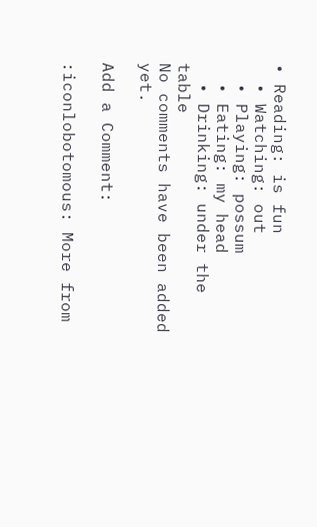• Reading: is fun
  • Watching: out
  • Playing: possum
  • Eating: my head
  • Drinking: under the table
No comments have been added yet.

Add a Comment:

:iconlobotomous: More from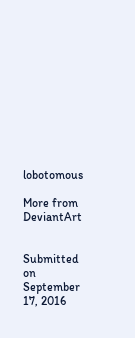lobotomous

More from DeviantArt


Submitted on
September 17, 2016